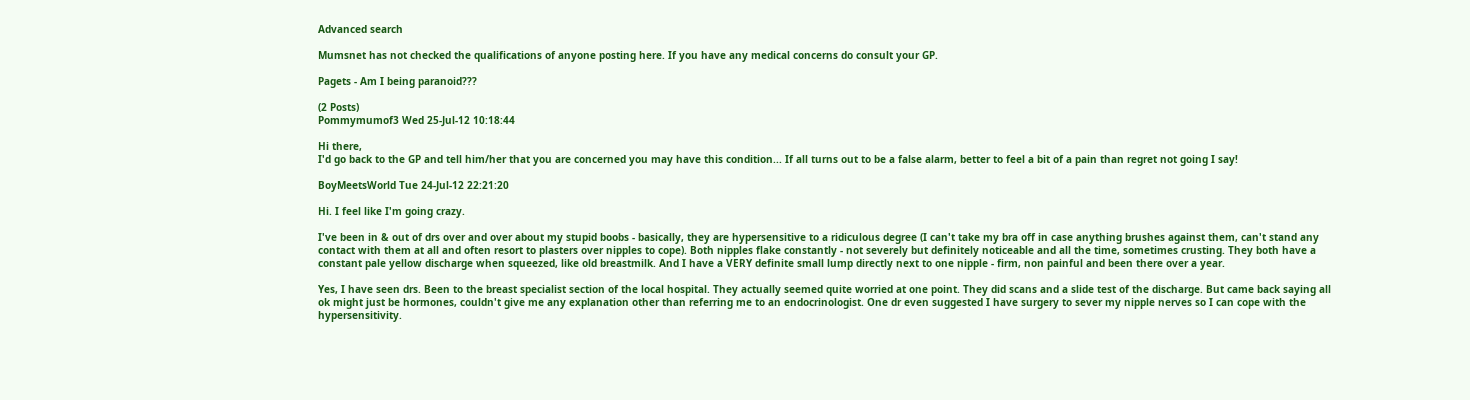Advanced search

Mumsnet has not checked the qualifications of anyone posting here. If you have any medical concerns do consult your GP.

Pagets - Am I being paranoid???

(2 Posts)
Pommymumof3 Wed 25-Jul-12 10:18:44

Hi there,
I'd go back to the GP and tell him/her that you are concerned you may have this condition... If all turns out to be a false alarm, better to feel a bit of a pain than regret not going I say!

BoyMeetsWorld Tue 24-Jul-12 22:21:20

Hi. I feel like I'm going crazy.

I've been in & out of drs over and over about my stupid boobs - basically, they are hypersensitive to a ridiculous degree (I can't take my bra off in case anything brushes against them, can't stand any contact with them at all and often resort to plasters over nipples to cope). Both nipples flake constantly - not severely but definitely noticeable and all the time, sometimes crusting. They both have a constant pale yellow discharge when squeezed, like old breastmilk. And I have a VERY definite small lump directly next to one nipple - firm, non painful and been there over a year.

Yes, I have seen drs. Been to the breast specialist section of the local hospital. They actually seemed quite worried at one point. They did scans and a slide test of the discharge. But came back saying all ok might just be hormones, couldn't give me any explanation other than referring me to an endocrinologist. One dr even suggested I have surgery to sever my nipple nerves so I can cope with the hypersensitivity.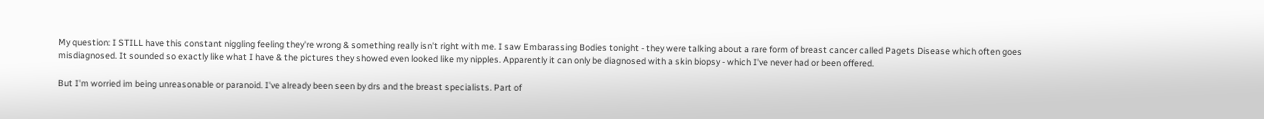My question: I STILL have this constant niggling feeling they're wrong & something really isn't right with me. I saw Embarassing Bodies tonight - they were talking about a rare form of breast cancer called Pagets Disease which often goes misdiagnosed. It sounded so exactly like what I have & the pictures they showed even looked like my nipples. Apparently it can only be diagnosed with a skin biopsy - which I've never had or been offered.

But I'm worried im being unreasonable or paranoid. I've already been seen by drs and the breast specialists. Part of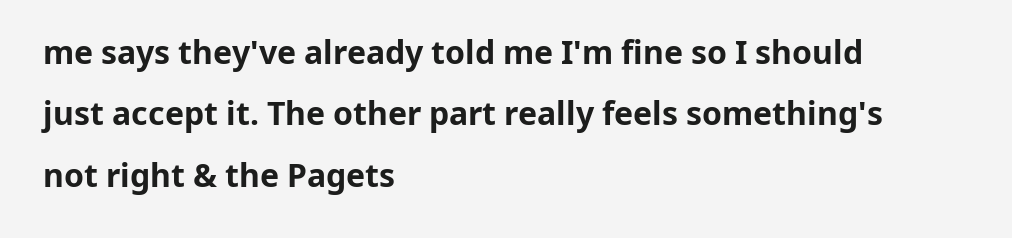me says they've already told me I'm fine so I should just accept it. The other part really feels something's not right & the Pagets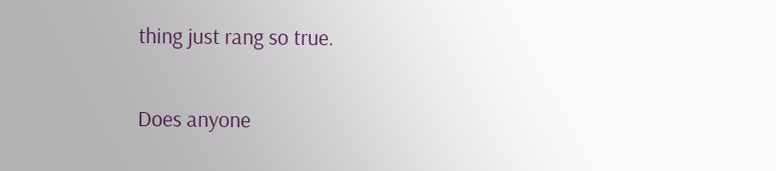thing just rang so true.

Does anyone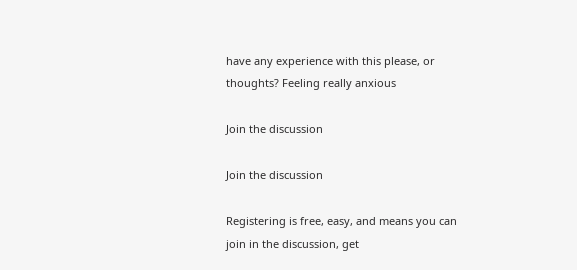have any experience with this please, or thoughts? Feeling really anxious

Join the discussion

Join the discussion

Registering is free, easy, and means you can join in the discussion, get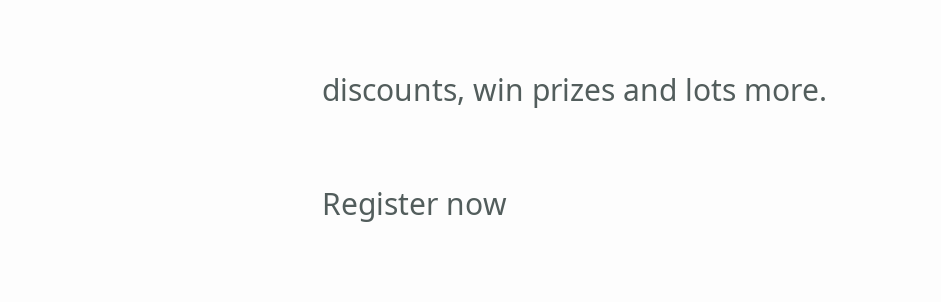discounts, win prizes and lots more.

Register now